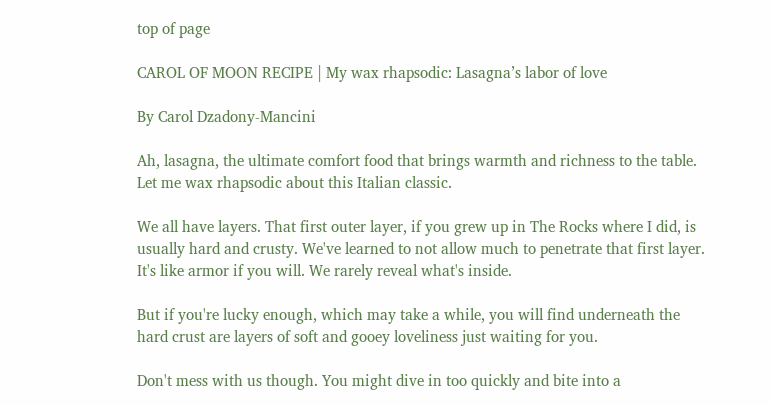top of page

CAROL OF MOON RECIPE | My wax rhapsodic: Lasagna’s labor of love

By Carol Dzadony-Mancini

Ah, lasagna, the ultimate comfort food that brings warmth and richness to the table. Let me wax rhapsodic about this Italian classic.

We all have layers. That first outer layer, if you grew up in The Rocks where I did, is usually hard and crusty. We've learned to not allow much to penetrate that first layer. It's like armor if you will. We rarely reveal what's inside.

But if you're lucky enough, which may take a while, you will find underneath the hard crust are layers of soft and gooey loveliness just waiting for you.

Don't mess with us though. You might dive in too quickly and bite into a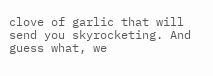clove of garlic that will send you skyrocketing. And guess what, we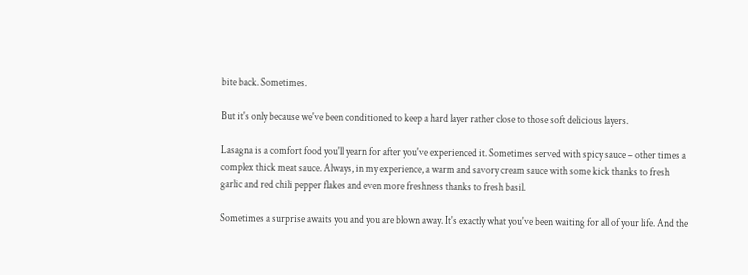bite back. Sometimes.

But it's only because we've been conditioned to keep a hard layer rather close to those soft delicious layers.

Lasagna is a comfort food you'll yearn for after you've experienced it. Sometimes served with spicy sauce – other times a complex thick meat sauce. Always, in my experience, a warm and savory cream sauce with some kick thanks to fresh garlic and red chili pepper flakes and even more freshness thanks to fresh basil.

Sometimes a surprise awaits you and you are blown away. It's exactly what you've been waiting for all of your life. And the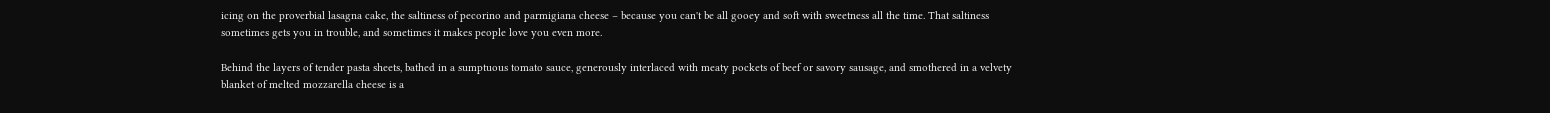icing on the proverbial lasagna cake, the saltiness of pecorino and parmigiana cheese – because you can't be all gooey and soft with sweetness all the time. That saltiness sometimes gets you in trouble, and sometimes it makes people love you even more.

Behind the layers of tender pasta sheets, bathed in a sumptuous tomato sauce, generously interlaced with meaty pockets of beef or savory sausage, and smothered in a velvety blanket of melted mozzarella cheese is a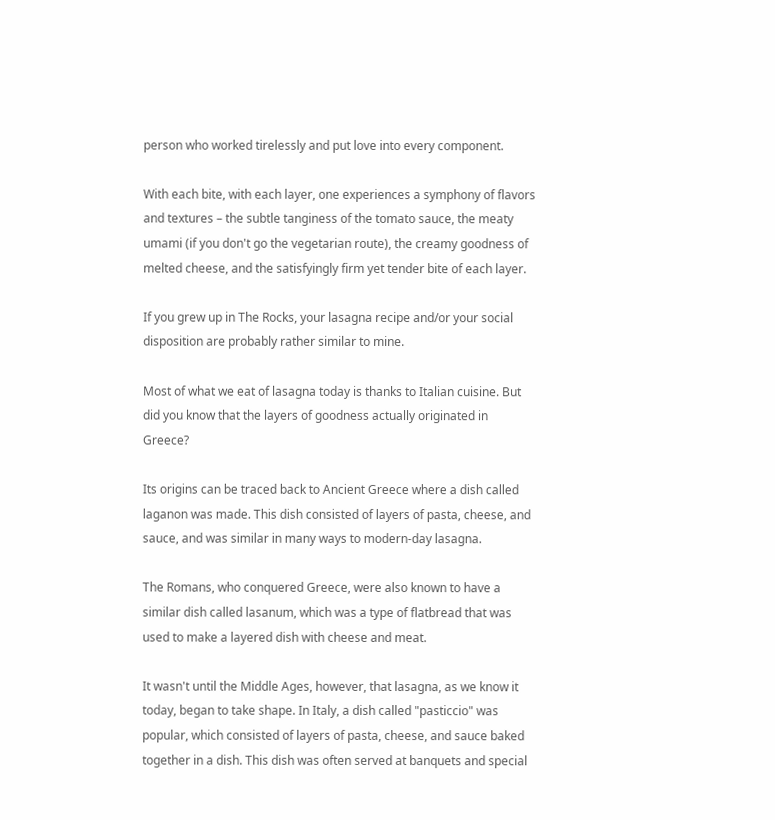person who worked tirelessly and put love into every component.

With each bite, with each layer, one experiences a symphony of flavors and textures – the subtle tanginess of the tomato sauce, the meaty umami (if you don't go the vegetarian route), the creamy goodness of melted cheese, and the satisfyingly firm yet tender bite of each layer.

If you grew up in The Rocks, your lasagna recipe and/or your social disposition are probably rather similar to mine.

Most of what we eat of lasagna today is thanks to Italian cuisine. But did you know that the layers of goodness actually originated in Greece?

Its origins can be traced back to Ancient Greece where a dish called laganon was made. This dish consisted of layers of pasta, cheese, and sauce, and was similar in many ways to modern-day lasagna.

The Romans, who conquered Greece, were also known to have a similar dish called lasanum, which was a type of flatbread that was used to make a layered dish with cheese and meat.

It wasn't until the Middle Ages, however, that lasagna, as we know it today, began to take shape. In Italy, a dish called "pasticcio" was popular, which consisted of layers of pasta, cheese, and sauce baked together in a dish. This dish was often served at banquets and special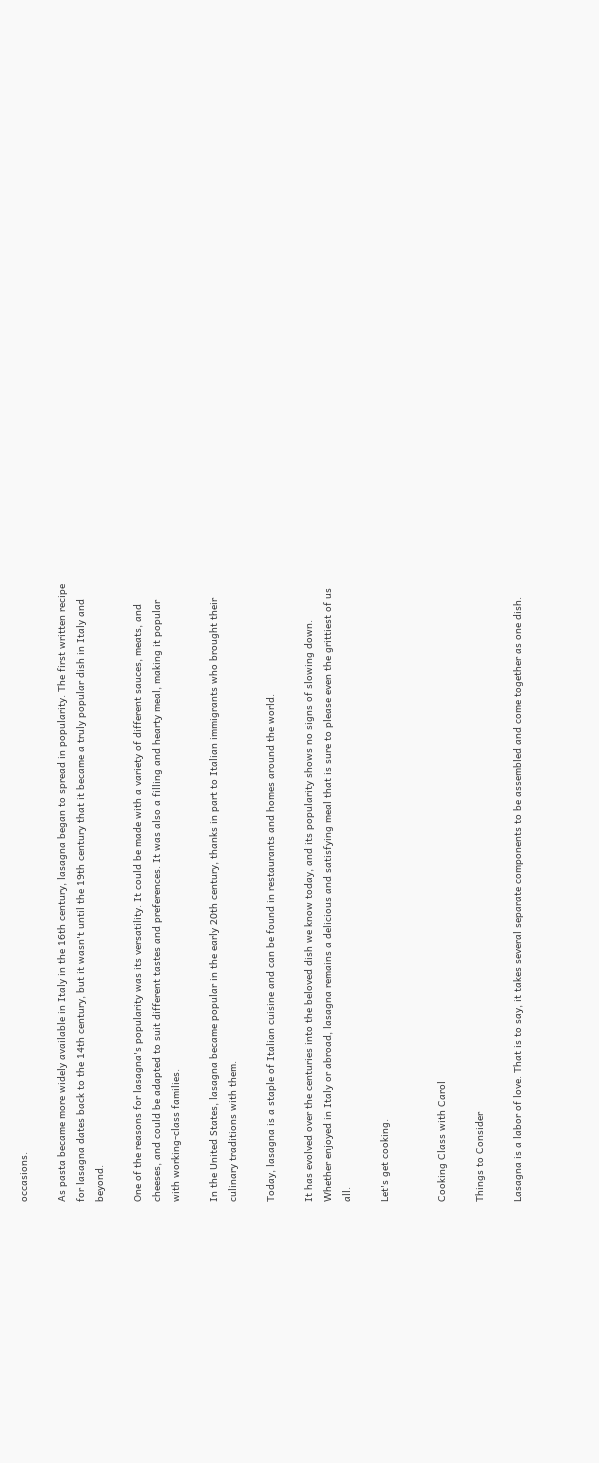occasions.

As pasta became more widely available in Italy in the 16th century, lasagna began to spread in popularity. The first written recipe for lasagna dates back to the 14th century, but it wasn't until the 19th century that it became a truly popular dish in Italy and beyond.

One of the reasons for lasagna's popularity was its versatility. It could be made with a variety of different sauces, meats, and cheeses, and could be adapted to suit different tastes and preferences. It was also a filling and hearty meal, making it popular with working-class families.

In the United States, lasagna became popular in the early 20th century, thanks in part to Italian immigrants who brought their culinary traditions with them.

Today, lasagna is a staple of Italian cuisine and can be found in restaurants and homes around the world.

It has evolved over the centuries into the beloved dish we know today, and its popularity shows no signs of slowing down. Whether enjoyed in Italy or abroad, lasagna remains a delicious and satisfying meal that is sure to please even the grittiest of us all.

Let's get cooking.


Cooking Class with Carol

Things to Consider

Lasagna is a labor of love. That is to say, it takes several separate components to be assembled and come together as one dish.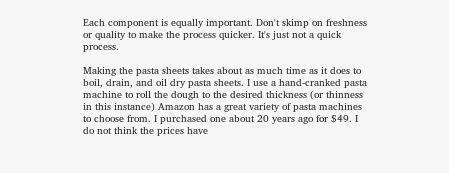Each component is equally important. Don't skimp on freshness or quality to make the process quicker. It's just not a quick process.

Making the pasta sheets takes about as much time as it does to boil, drain, and oil dry pasta sheets. I use a hand-cranked pasta machine to roll the dough to the desired thickness (or thinness in this instance) Amazon has a great variety of pasta machines to choose from. I purchased one about 20 years ago for $49. I do not think the prices have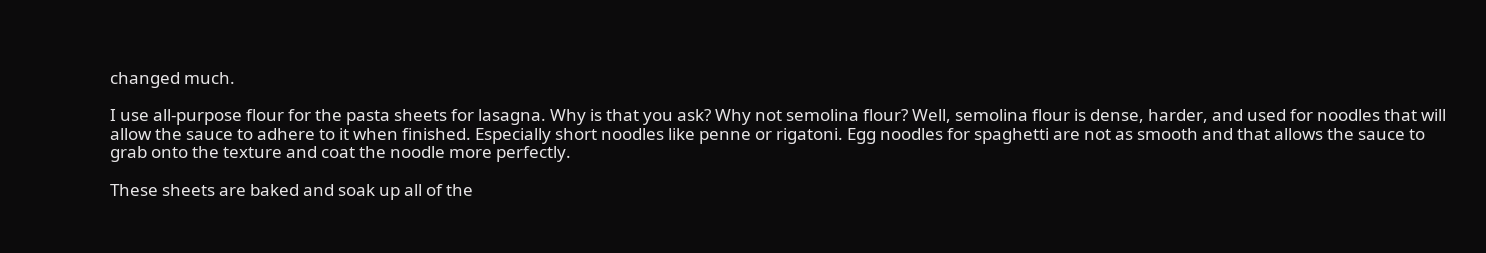changed much.

I use all-purpose flour for the pasta sheets for lasagna. Why is that you ask? Why not semolina flour? Well, semolina flour is dense, harder, and used for noodles that will allow the sauce to adhere to it when finished. Especially short noodles like penne or rigatoni. Egg noodles for spaghetti are not as smooth and that allows the sauce to grab onto the texture and coat the noodle more perfectly.

These sheets are baked and soak up all of the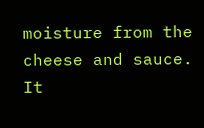moisture from the cheese and sauce. It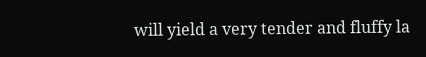will yield a very tender and fluffy la